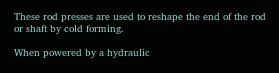These rod presses are used to reshape the end of the rod or shaft by cold forming.

When powered by a hydraulic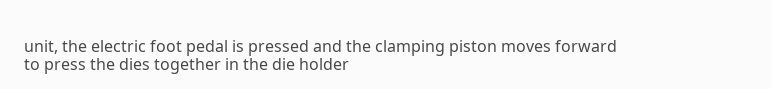unit, the electric foot pedal is pressed and the clamping piston moves forward to press the dies together in the die holder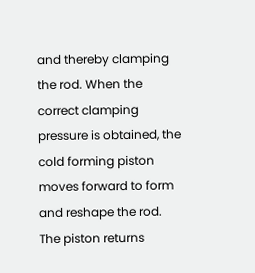and thereby clamping the rod. When the correct clamping pressure is obtained, the cold forming piston moves forward to form and reshape the rod.
The piston returns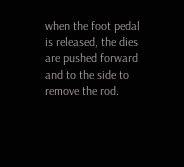when the foot pedal is released, the dies are pushed forward and to the side to remove the rod.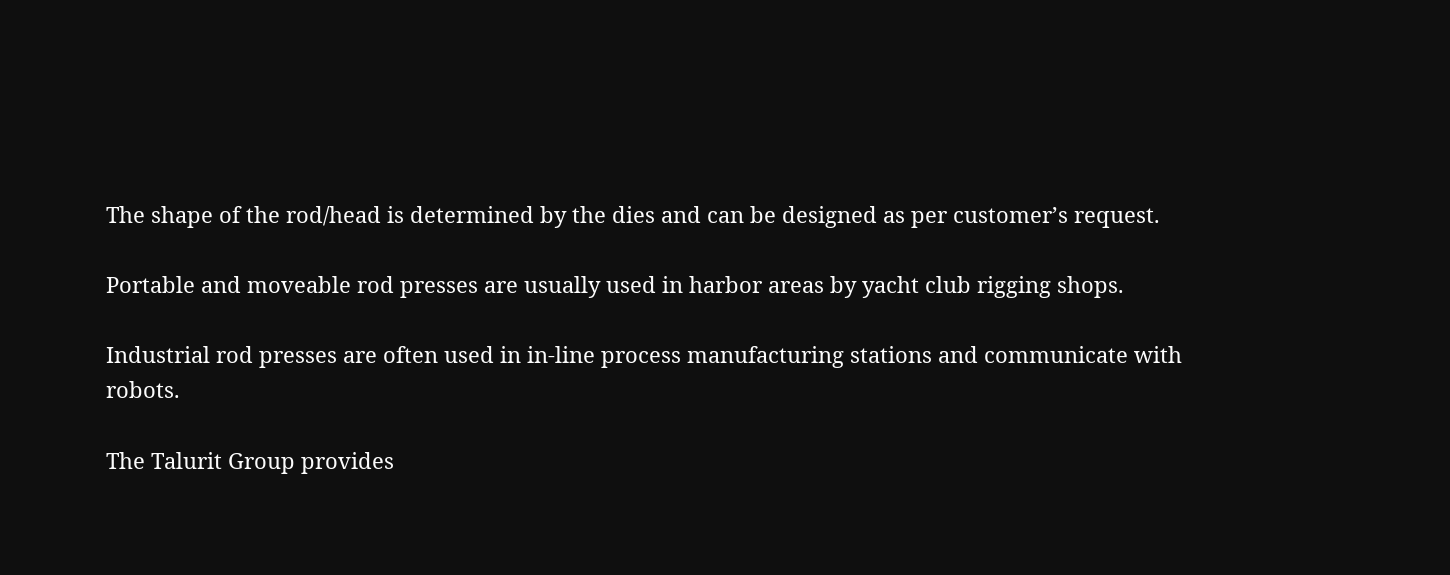The shape of the rod/head is determined by the dies and can be designed as per customer’s request.

Portable and moveable rod presses are usually used in harbor areas by yacht club rigging shops.

Industrial rod presses are often used in in-line process manufacturing stations and communicate with robots.

The Talurit Group provides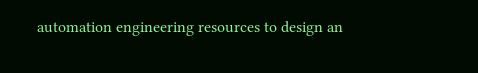automation engineering resources to design an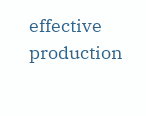effective production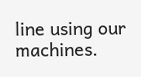line using our machines.